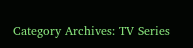Category Archives: TV Series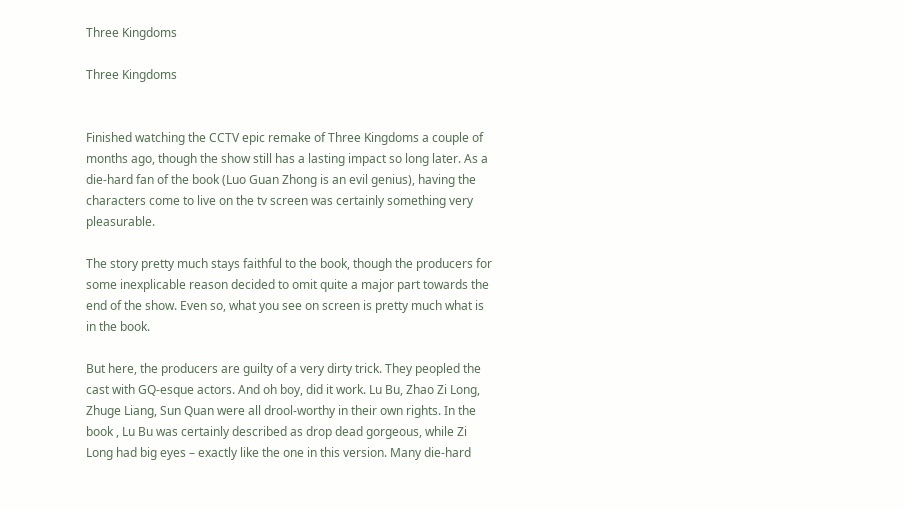Three Kingdoms

Three Kingdoms


Finished watching the CCTV epic remake of Three Kingdoms a couple of months ago, though the show still has a lasting impact so long later. As a die-hard fan of the book (Luo Guan Zhong is an evil genius), having the characters come to live on the tv screen was certainly something very pleasurable.

The story pretty much stays faithful to the book, though the producers for some inexplicable reason decided to omit quite a major part towards the end of the show. Even so, what you see on screen is pretty much what is in the book.

But here, the producers are guilty of a very dirty trick. They peopled the cast with GQ-esque actors. And oh boy, did it work. Lu Bu, Zhao Zi Long, Zhuge Liang, Sun Quan were all drool-worthy in their own rights. In the book , Lu Bu was certainly described as drop dead gorgeous, while Zi Long had big eyes – exactly like the one in this version. Many die-hard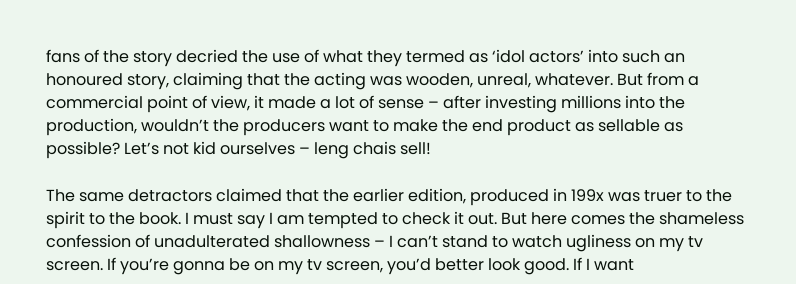fans of the story decried the use of what they termed as ‘idol actors’ into such an honoured story, claiming that the acting was wooden, unreal, whatever. But from a commercial point of view, it made a lot of sense – after investing millions into the production, wouldn’t the producers want to make the end product as sellable as possible? Let’s not kid ourselves – leng chais sell!

The same detractors claimed that the earlier edition, produced in 199x was truer to the spirit to the book. I must say I am tempted to check it out. But here comes the shameless confession of unadulterated shallowness – I can’t stand to watch ugliness on my tv screen. If you’re gonna be on my tv screen, you’d better look good. If I want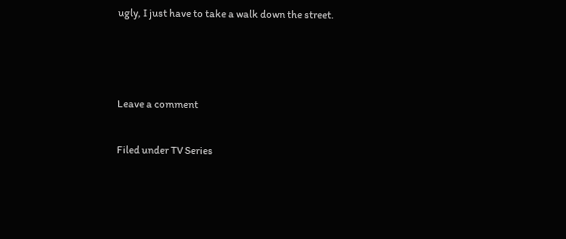ugly, I just have to take a walk down the street.



Leave a comment

Filed under TV Series